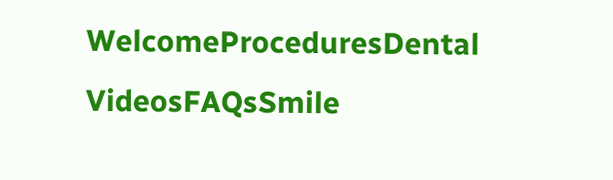WelcomeProceduresDental VideosFAQsSmile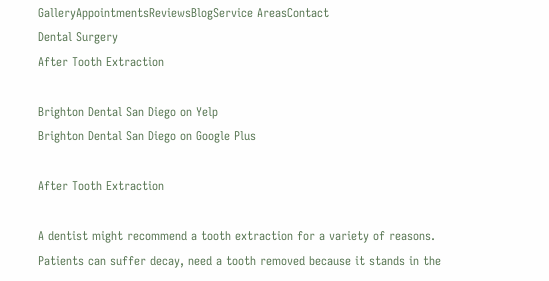GalleryAppointmentsReviewsBlogService AreasContact
Dental Surgery
After Tooth Extraction

Brighton Dental San Diego on Yelp
Brighton Dental San Diego on Google Plus

After Tooth Extraction

A dentist might recommend a tooth extraction for a variety of reasons. Patients can suffer decay, need a tooth removed because it stands in the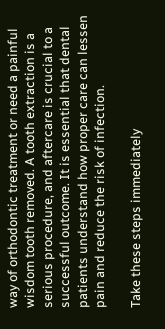way of orthodontic treatment or need a painful wisdom tooth removed. A tooth extraction is a serious procedure, and aftercare is crucial to a successful outcome. It is essential that dental patients understand how proper care can lessen pain and reduce the risk of infection.

Take these steps immediately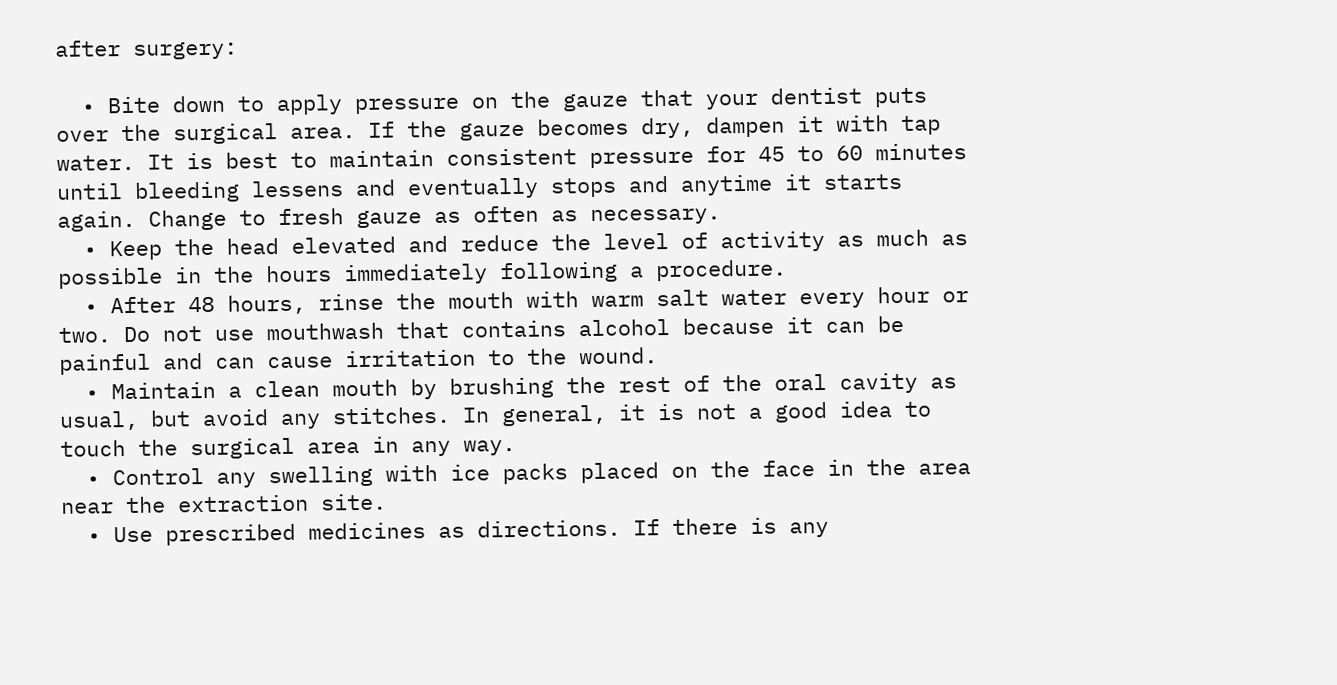after surgery:

  • Bite down to apply pressure on the gauze that your dentist puts over the surgical area. If the gauze becomes dry, dampen it with tap water. It is best to maintain consistent pressure for 45 to 60 minutes until bleeding lessens and eventually stops and anytime it starts again. Change to fresh gauze as often as necessary.
  • Keep the head elevated and reduce the level of activity as much as possible in the hours immediately following a procedure.
  • After 48 hours, rinse the mouth with warm salt water every hour or two. Do not use mouthwash that contains alcohol because it can be painful and can cause irritation to the wound.
  • Maintain a clean mouth by brushing the rest of the oral cavity as usual, but avoid any stitches. In general, it is not a good idea to touch the surgical area in any way.
  • Control any swelling with ice packs placed on the face in the area near the extraction site.
  • Use prescribed medicines as directions. If there is any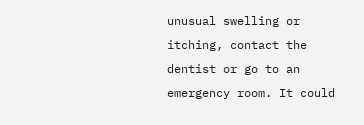unusual swelling or itching, contact the dentist or go to an emergency room. It could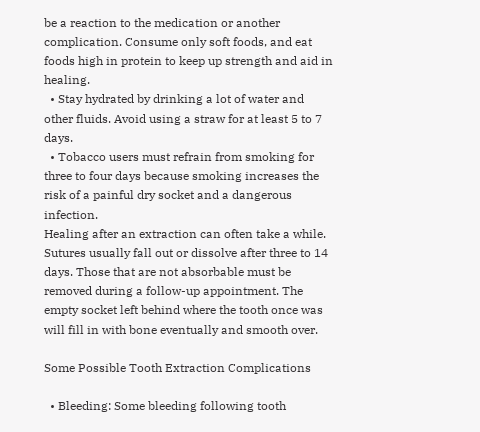be a reaction to the medication or another complication. Consume only soft foods, and eat foods high in protein to keep up strength and aid in healing.
  • Stay hydrated by drinking a lot of water and other fluids. Avoid using a straw for at least 5 to 7 days.
  • Tobacco users must refrain from smoking for three to four days because smoking increases the risk of a painful dry socket and a dangerous infection.
Healing after an extraction can often take a while. Sutures usually fall out or dissolve after three to 14 days. Those that are not absorbable must be removed during a follow-up appointment. The empty socket left behind where the tooth once was will fill in with bone eventually and smooth over.

Some Possible Tooth Extraction Complications

  • Bleeding: Some bleeding following tooth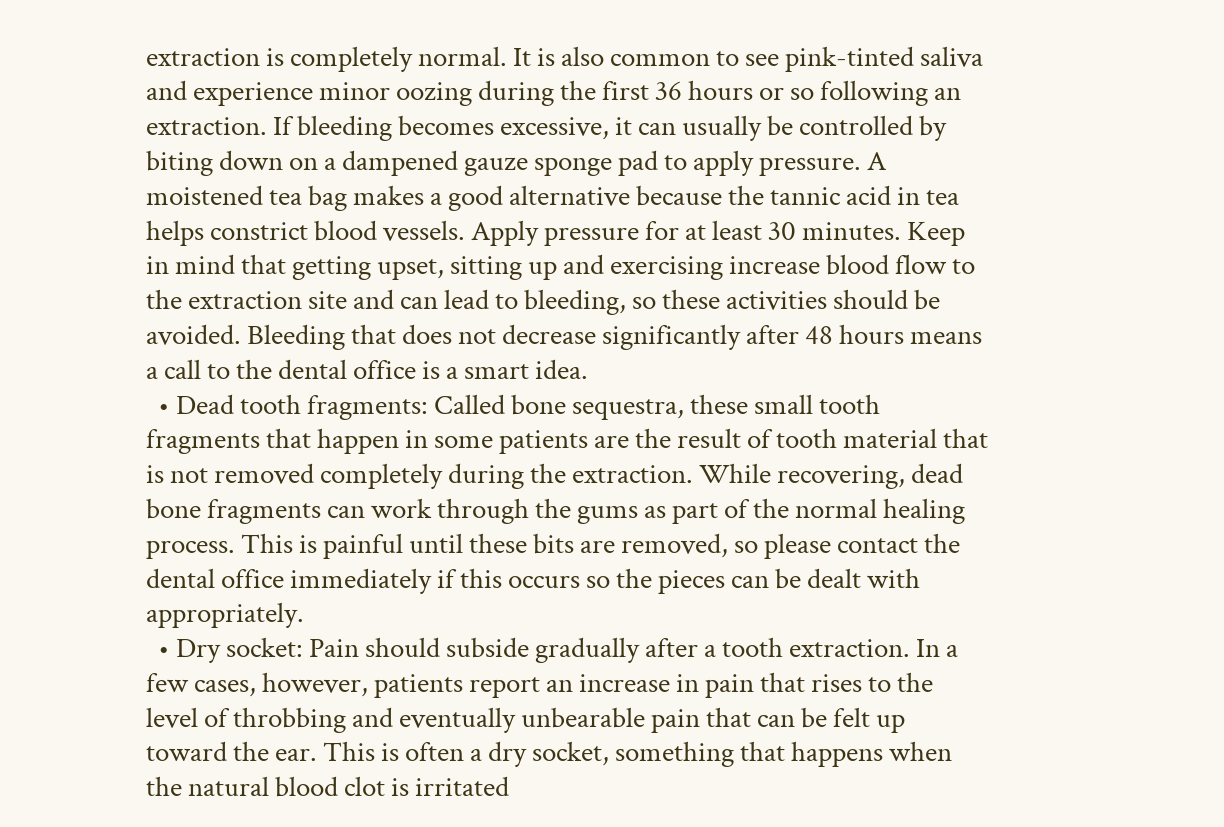extraction is completely normal. It is also common to see pink-tinted saliva and experience minor oozing during the first 36 hours or so following an extraction. If bleeding becomes excessive, it can usually be controlled by biting down on a dampened gauze sponge pad to apply pressure. A moistened tea bag makes a good alternative because the tannic acid in tea helps constrict blood vessels. Apply pressure for at least 30 minutes. Keep in mind that getting upset, sitting up and exercising increase blood flow to the extraction site and can lead to bleeding, so these activities should be avoided. Bleeding that does not decrease significantly after 48 hours means a call to the dental office is a smart idea.
  • Dead tooth fragments: Called bone sequestra, these small tooth fragments that happen in some patients are the result of tooth material that is not removed completely during the extraction. While recovering, dead bone fragments can work through the gums as part of the normal healing process. This is painful until these bits are removed, so please contact the dental office immediately if this occurs so the pieces can be dealt with appropriately.
  • Dry socket: Pain should subside gradually after a tooth extraction. In a few cases, however, patients report an increase in pain that rises to the level of throbbing and eventually unbearable pain that can be felt up toward the ear. This is often a dry socket, something that happens when the natural blood clot is irritated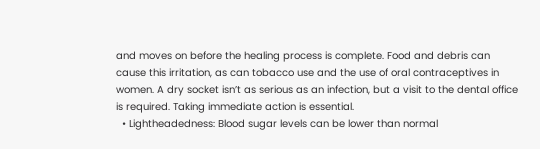and moves on before the healing process is complete. Food and debris can cause this irritation, as can tobacco use and the use of oral contraceptives in women. A dry socket isn’t as serious as an infection, but a visit to the dental office is required. Taking immediate action is essential.
  • Lightheadedness: Blood sugar levels can be lower than normal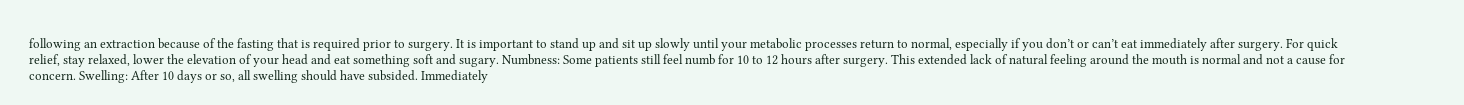following an extraction because of the fasting that is required prior to surgery. It is important to stand up and sit up slowly until your metabolic processes return to normal, especially if you don’t or can’t eat immediately after surgery. For quick relief, stay relaxed, lower the elevation of your head and eat something soft and sugary. Numbness: Some patients still feel numb for 10 to 12 hours after surgery. This extended lack of natural feeling around the mouth is normal and not a cause for concern. Swelling: After 10 days or so, all swelling should have subsided. Immediately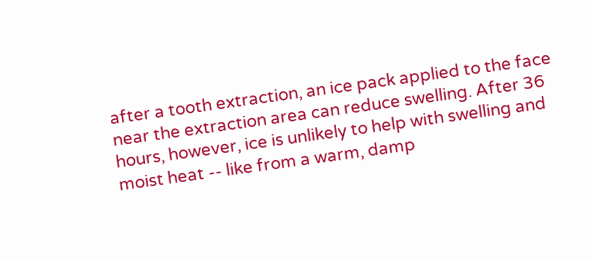after a tooth extraction, an ice pack applied to the face near the extraction area can reduce swelling. After 36 hours, however, ice is unlikely to help with swelling and moist heat -- like from a warm, damp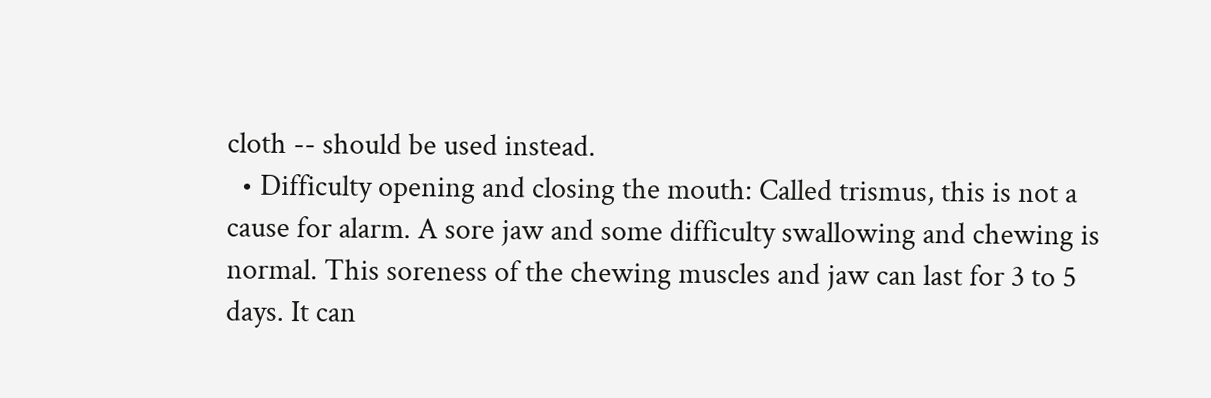cloth -- should be used instead.
  • Difficulty opening and closing the mouth: Called trismus, this is not a cause for alarm. A sore jaw and some difficulty swallowing and chewing is normal. This soreness of the chewing muscles and jaw can last for 3 to 5 days. It can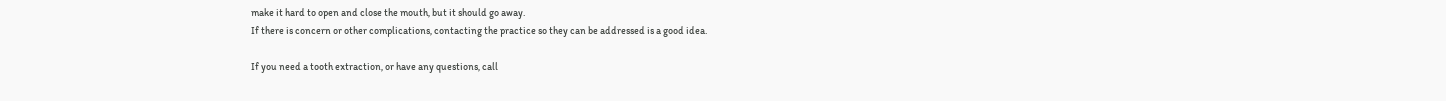make it hard to open and close the mouth, but it should go away.
If there is concern or other complications, contacting the practice so they can be addressed is a good idea.

If you need a tooth extraction, or have any questions, call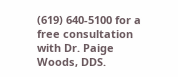(619) 640-5100 for a free consultation with Dr. Paige Woods, DDS.